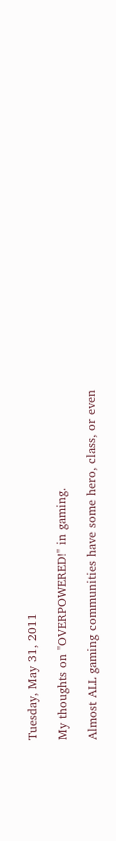Tuesday, May 31, 2011

My thoughts on "OVERPOWERED!" in gaming.

Almost ALL gaming communities have some hero, class, or even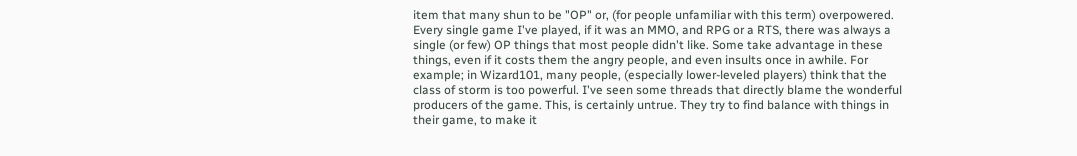item that many shun to be "OP" or, (for people unfamiliar with this term) overpowered. Every single game I've played, if it was an MMO, and RPG or a RTS, there was always a single (or few) OP things that most people didn't like. Some take advantage in these things, even if it costs them the angry people, and even insults once in awhile. For example; in Wizard101, many people, (especially lower-leveled players) think that the class of storm is too powerful. I've seen some threads that directly blame the wonderful producers of the game. This, is certainly untrue. They try to find balance with things in their game, to make it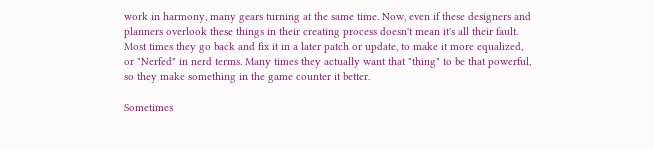work in harmony, many gears turning at the same time. Now, even if these designers and planners overlook these things in their creating process doesn't mean it's all their fault. Most times they go back and fix it in a later patch or update, to make it more equalized, or "Nerfed" in nerd terms. Many times they actually want that "thing" to be that powerful, so they make something in the game counter it better.

Sometimes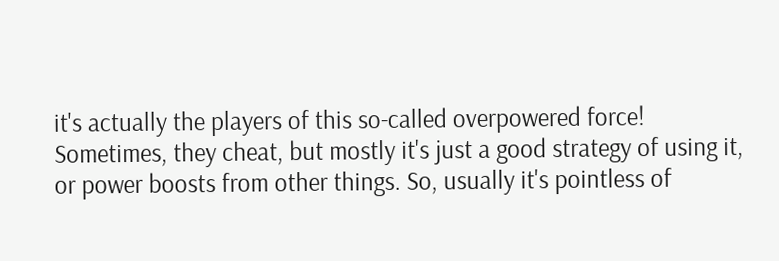it's actually the players of this so-called overpowered force! Sometimes, they cheat, but mostly it's just a good strategy of using it, or power boosts from other things. So, usually it's pointless of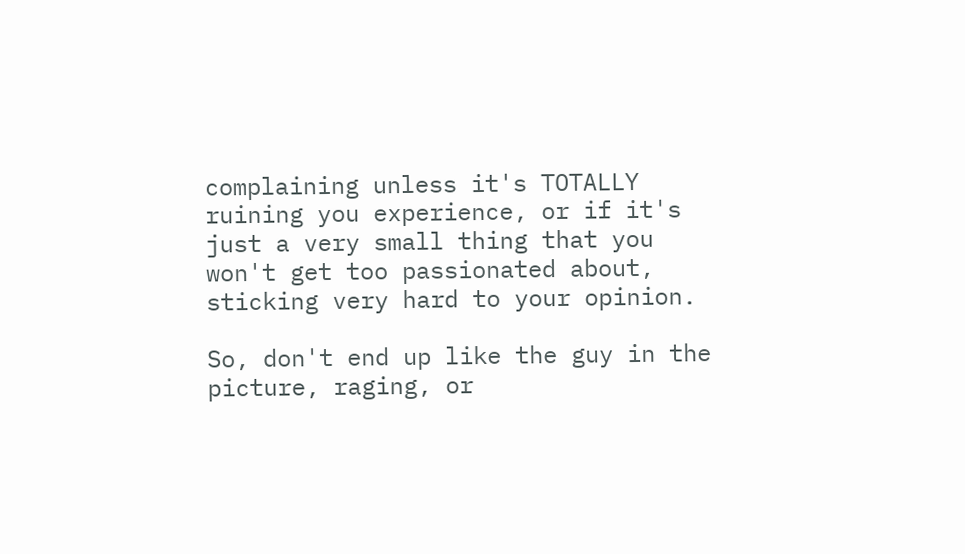complaining unless it's TOTALLY ruining you experience, or if it's just a very small thing that you won't get too passionated about, sticking very hard to your opinion.

So, don't end up like the guy in the picture, raging, or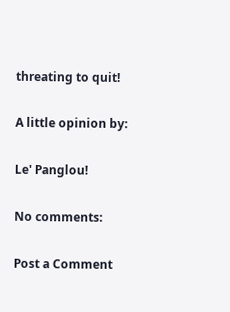threating to quit!

A little opinion by:

Le' Panglou!

No comments:

Post a Comment